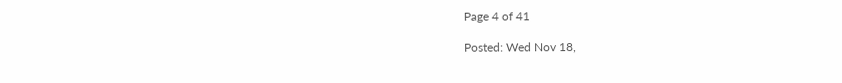Page 4 of 41

Posted: Wed Nov 18,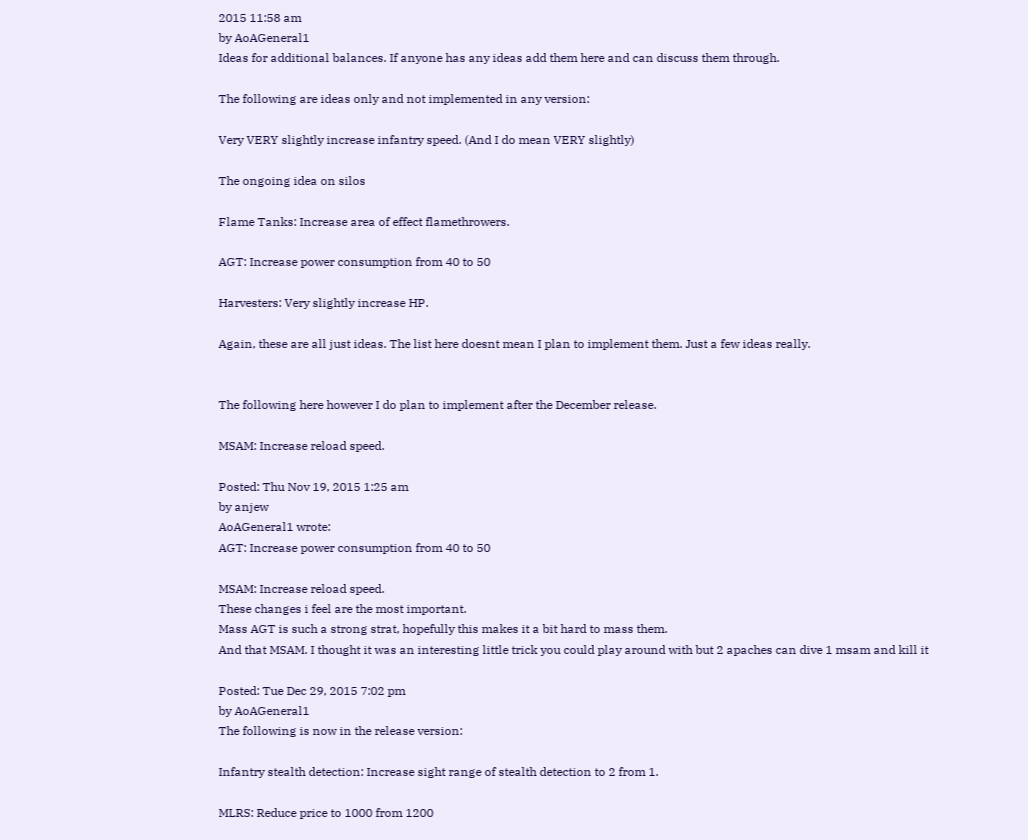2015 11:58 am
by AoAGeneral1
Ideas for additional balances. If anyone has any ideas add them here and can discuss them through.

The following are ideas only and not implemented in any version:

Very VERY slightly increase infantry speed. (And I do mean VERY slightly)

The ongoing idea on silos

Flame Tanks: Increase area of effect flamethrowers.

AGT: Increase power consumption from 40 to 50

Harvesters: Very slightly increase HP.

Again, these are all just ideas. The list here doesnt mean I plan to implement them. Just a few ideas really.


The following here however I do plan to implement after the December release.

MSAM: Increase reload speed.

Posted: Thu Nov 19, 2015 1:25 am
by anjew
AoAGeneral1 wrote:
AGT: Increase power consumption from 40 to 50

MSAM: Increase reload speed.
These changes i feel are the most important.
Mass AGT is such a strong strat, hopefully this makes it a bit hard to mass them.
And that MSAM. I thought it was an interesting little trick you could play around with but 2 apaches can dive 1 msam and kill it

Posted: Tue Dec 29, 2015 7:02 pm
by AoAGeneral1
The following is now in the release version:

Infantry stealth detection: Increase sight range of stealth detection to 2 from 1.

MLRS: Reduce price to 1000 from 1200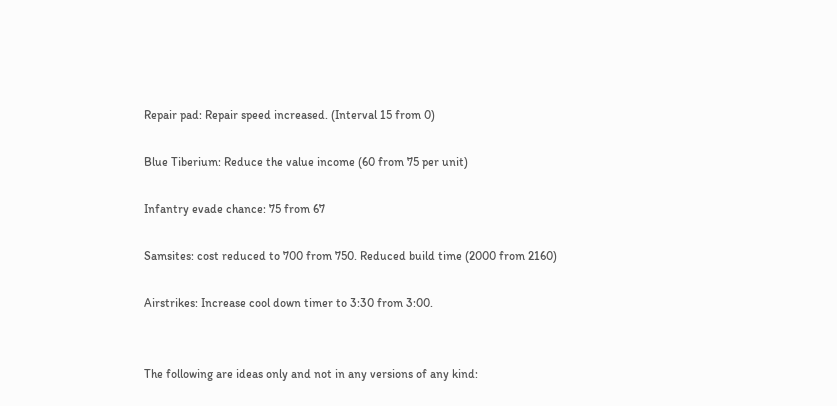Repair pad: Repair speed increased. (Interval 15 from 0)

Blue Tiberium: Reduce the value income (60 from 75 per unit)

Infantry evade chance: 75 from 67

Samsites: cost reduced to 700 from 750. Reduced build time (2000 from 2160)

Airstrikes: Increase cool down timer to 3:30 from 3:00.


The following are ideas only and not in any versions of any kind: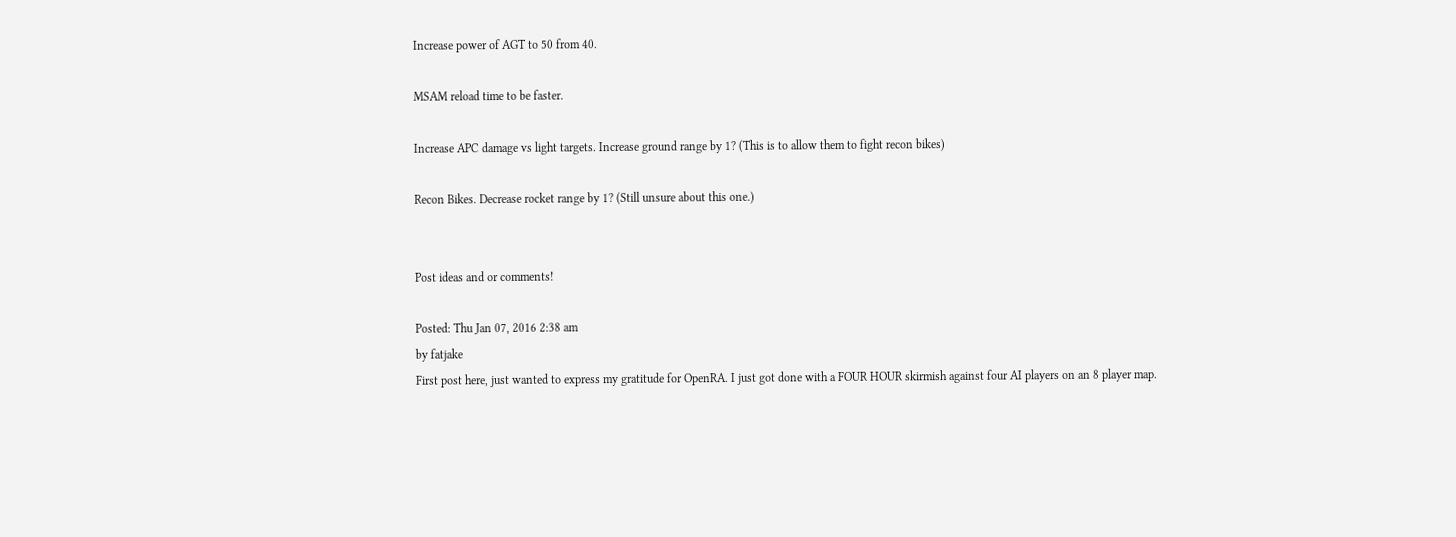Increase power of AGT to 50 from 40.

MSAM reload time to be faster.

Increase APC damage vs light targets. Increase ground range by 1? (This is to allow them to fight recon bikes)

Recon Bikes. Decrease rocket range by 1? (Still unsure about this one.)


Post ideas and or comments!

Posted: Thu Jan 07, 2016 2:38 am
by fatjake
First post here, just wanted to express my gratitude for OpenRA. I just got done with a FOUR HOUR skirmish against four AI players on an 8 player map.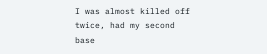I was almost killed off twice, had my second base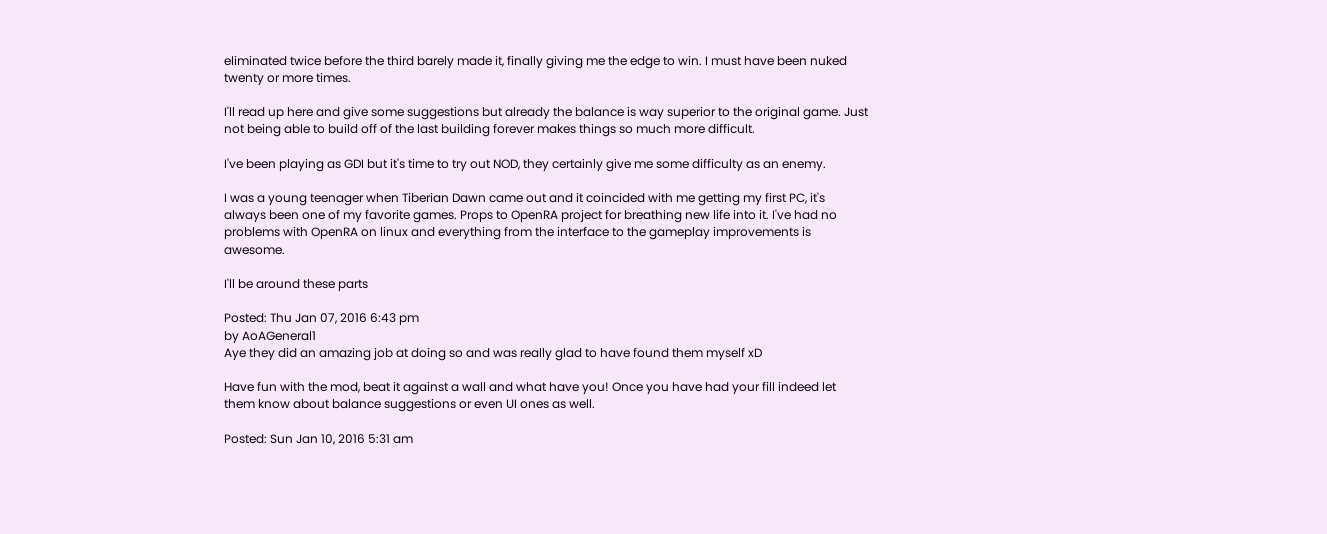eliminated twice before the third barely made it, finally giving me the edge to win. I must have been nuked twenty or more times.

I'll read up here and give some suggestions but already the balance is way superior to the original game. Just not being able to build off of the last building forever makes things so much more difficult.

I've been playing as GDI but it's time to try out NOD, they certainly give me some difficulty as an enemy.

I was a young teenager when Tiberian Dawn came out and it coincided with me getting my first PC, it's always been one of my favorite games. Props to OpenRA project for breathing new life into it. I've had no problems with OpenRA on linux and everything from the interface to the gameplay improvements is awesome.

I'll be around these parts

Posted: Thu Jan 07, 2016 6:43 pm
by AoAGeneral1
Aye they did an amazing job at doing so and was really glad to have found them myself xD

Have fun with the mod, beat it against a wall and what have you! Once you have had your fill indeed let them know about balance suggestions or even UI ones as well.

Posted: Sun Jan 10, 2016 5:31 am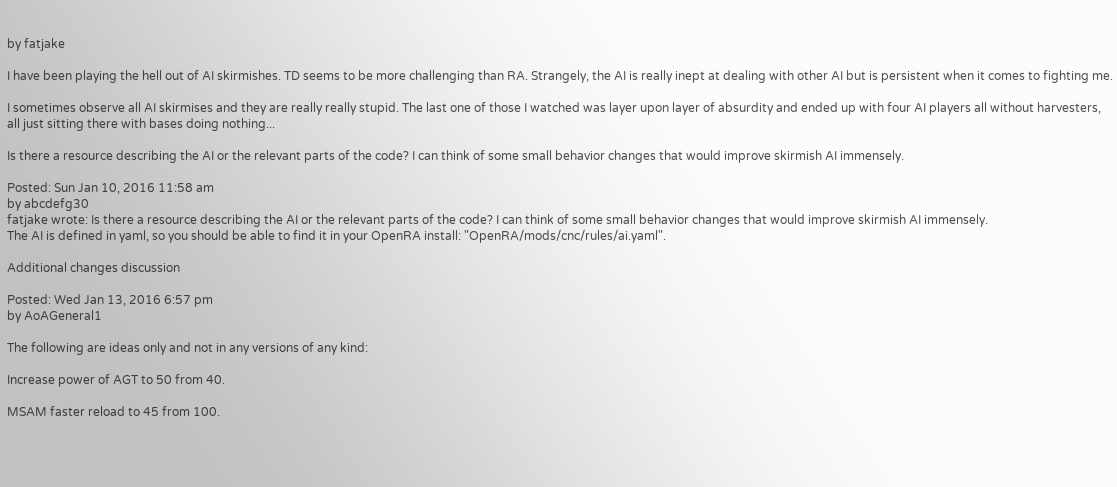by fatjake

I have been playing the hell out of AI skirmishes. TD seems to be more challenging than RA. Strangely, the AI is really inept at dealing with other AI but is persistent when it comes to fighting me.

I sometimes observe all AI skirmises and they are really really stupid. The last one of those I watched was layer upon layer of absurdity and ended up with four AI players all without harvesters, all just sitting there with bases doing nothing...

Is there a resource describing the AI or the relevant parts of the code? I can think of some small behavior changes that would improve skirmish AI immensely.

Posted: Sun Jan 10, 2016 11:58 am
by abcdefg30
fatjake wrote: Is there a resource describing the AI or the relevant parts of the code? I can think of some small behavior changes that would improve skirmish AI immensely.
The AI is defined in yaml, so you should be able to find it in your OpenRA install: "OpenRA/mods/cnc/rules/ai.yaml".

Additional changes discussion

Posted: Wed Jan 13, 2016 6:57 pm
by AoAGeneral1

The following are ideas only and not in any versions of any kind:

Increase power of AGT to 50 from 40.

MSAM faster reload to 45 from 100.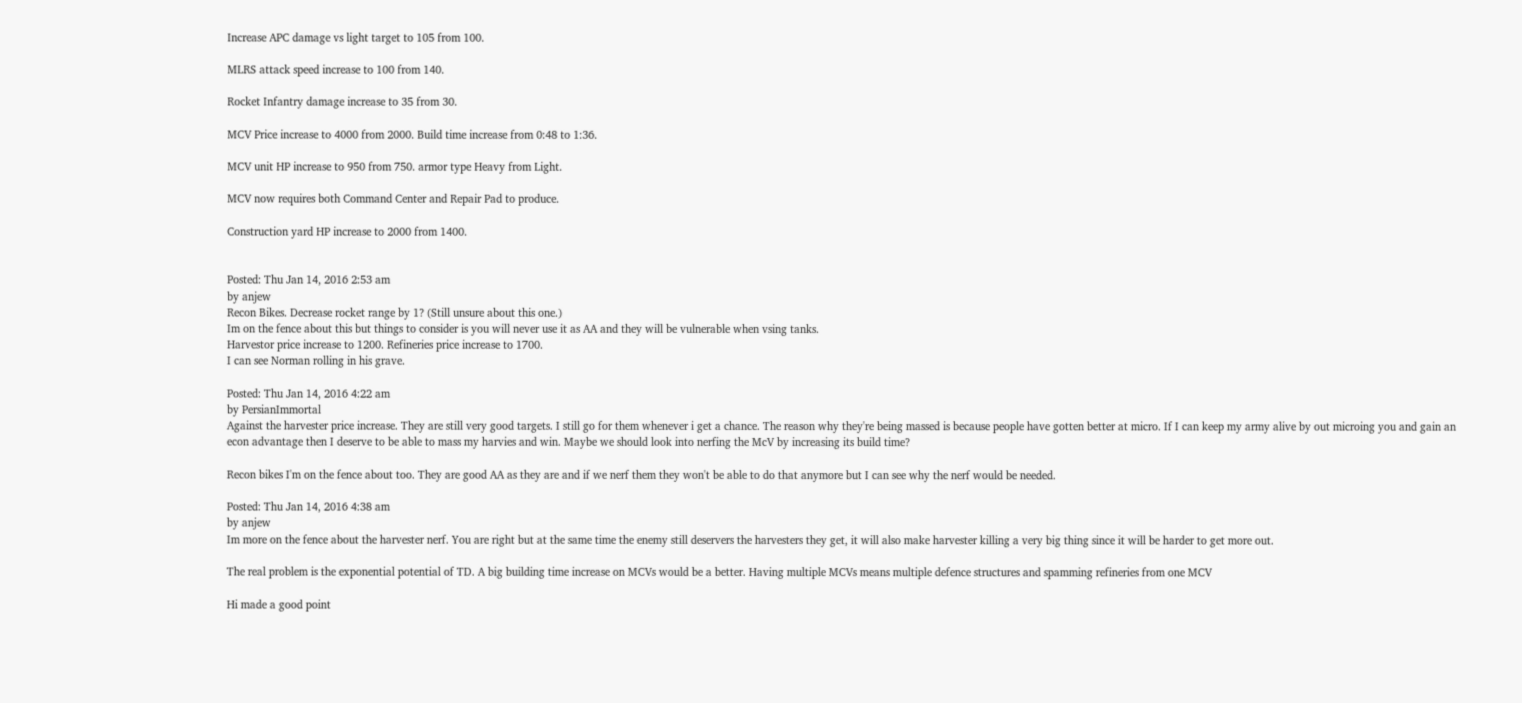Increase APC damage vs light target to 105 from 100.

MLRS attack speed increase to 100 from 140.

Rocket Infantry damage increase to 35 from 30.

MCV Price increase to 4000 from 2000. Build time increase from 0:48 to 1:36.

MCV unit HP increase to 950 from 750. armor type Heavy from Light.

MCV now requires both Command Center and Repair Pad to produce.

Construction yard HP increase to 2000 from 1400.


Posted: Thu Jan 14, 2016 2:53 am
by anjew
Recon Bikes. Decrease rocket range by 1? (Still unsure about this one.)
Im on the fence about this but things to consider is you will never use it as AA and they will be vulnerable when vsing tanks.
Harvestor price increase to 1200. Refineries price increase to 1700.
I can see Norman rolling in his grave.

Posted: Thu Jan 14, 2016 4:22 am
by PersianImmortal
Against the harvester price increase. They are still very good targets. I still go for them whenever i get a chance. The reason why they're being massed is because people have gotten better at micro. If I can keep my army alive by out microing you and gain an econ advantage then I deserve to be able to mass my harvies and win. Maybe we should look into nerfing the McV by increasing its build time?

Recon bikes I'm on the fence about too. They are good AA as they are and if we nerf them they won't be able to do that anymore but I can see why the nerf would be needed.

Posted: Thu Jan 14, 2016 4:38 am
by anjew
Im more on the fence about the harvester nerf. You are right but at the same time the enemy still deservers the harvesters they get, it will also make harvester killing a very big thing since it will be harder to get more out.

The real problem is the exponential potential of TD. A big building time increase on MCVs would be a better. Having multiple MCVs means multiple defence structures and spamming refineries from one MCV

Hi made a good point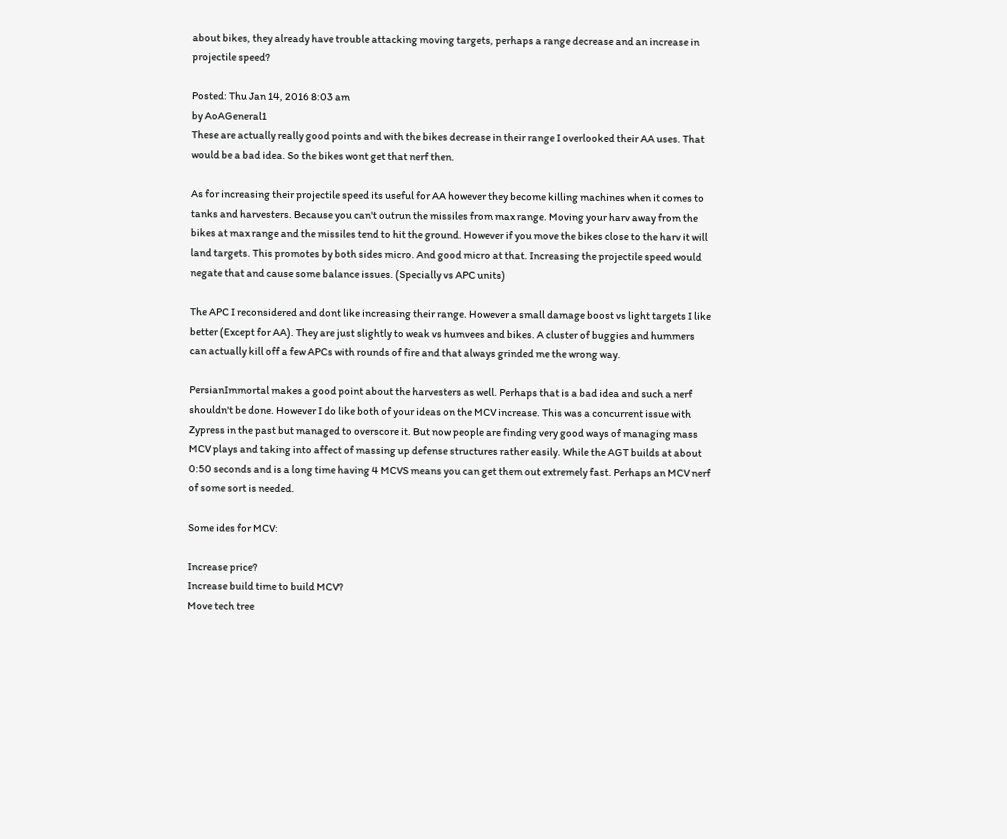about bikes, they already have trouble attacking moving targets, perhaps a range decrease and an increase in projectile speed?

Posted: Thu Jan 14, 2016 8:03 am
by AoAGeneral1
These are actually really good points and with the bikes decrease in their range I overlooked their AA uses. That would be a bad idea. So the bikes wont get that nerf then.

As for increasing their projectile speed its useful for AA however they become killing machines when it comes to tanks and harvesters. Because you can't outrun the missiles from max range. Moving your harv away from the bikes at max range and the missiles tend to hit the ground. However if you move the bikes close to the harv it will land targets. This promotes by both sides micro. And good micro at that. Increasing the projectile speed would negate that and cause some balance issues. (Specially vs APC units)

The APC I reconsidered and dont like increasing their range. However a small damage boost vs light targets I like better (Except for AA). They are just slightly to weak vs humvees and bikes. A cluster of buggies and hummers can actually kill off a few APCs with rounds of fire and that always grinded me the wrong way.

PersianImmortal makes a good point about the harvesters as well. Perhaps that is a bad idea and such a nerf shouldn't be done. However I do like both of your ideas on the MCV increase. This was a concurrent issue with Zypress in the past but managed to overscore it. But now people are finding very good ways of managing mass MCV plays and taking into affect of massing up defense structures rather easily. While the AGT builds at about 0:50 seconds and is a long time having 4 MCVS means you can get them out extremely fast. Perhaps an MCV nerf of some sort is needed.

Some ides for MCV:

Increase price?
Increase build time to build MCV?
Move tech tree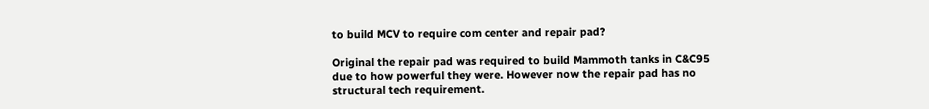to build MCV to require com center and repair pad?

Original the repair pad was required to build Mammoth tanks in C&C95 due to how powerful they were. However now the repair pad has no structural tech requirement.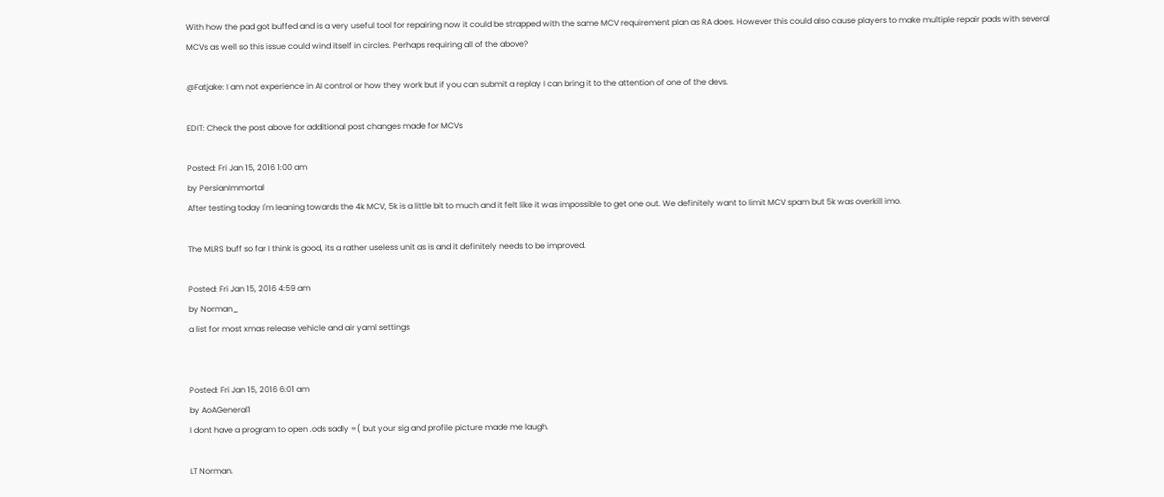With how the pad got buffed and is a very useful tool for repairing now it could be strapped with the same MCV requirement plan as RA does. However this could also cause players to make multiple repair pads with several MCVs as well so this issue could wind itself in circles. Perhaps requiring all of the above?

@Fatjake: I am not experience in AI control or how they work but if you can submit a replay I can bring it to the attention of one of the devs.

EDIT: Check the post above for additional post changes made for MCVs

Posted: Fri Jan 15, 2016 1:00 am
by PersianImmortal
After testing today I'm leaning towards the 4k MCV, 5k is a little bit to much and it felt like it was impossible to get one out. We definitely want to limit MCV spam but 5k was overkill imo.

The MLRS buff so far I think is good, its a rather useless unit as is and it definitely needs to be improved.

Posted: Fri Jan 15, 2016 4:59 am
by Norman_
a list for most xmas release vehicle and air yaml settings


Posted: Fri Jan 15, 2016 6:01 am
by AoAGeneral1
I dont have a program to open .ods sadly =( but your sig and profile picture made me laugh.

LT Norman.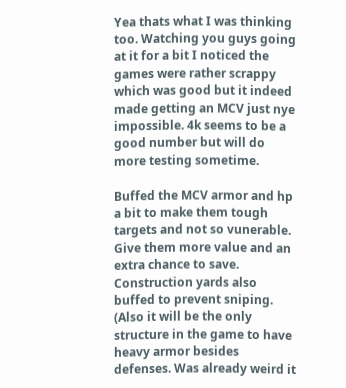Yea thats what I was thinking too. Watching you guys going at it for a bit I noticed the games were rather scrappy which was good but it indeed made getting an MCV just nye impossible. 4k seems to be a good number but will do more testing sometime.

Buffed the MCV armor and hp a bit to make them tough targets and not so vunerable. Give them more value and an extra chance to save. Construction yards also buffed to prevent sniping. (Also it will be the only structure in the game to have heavy armor besides defenses. Was already weird it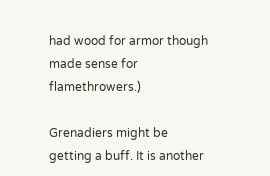had wood for armor though made sense for flamethrowers.)

Grenadiers might be getting a buff. It is another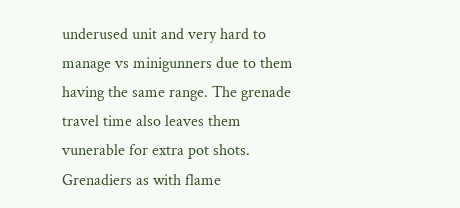underused unit and very hard to manage vs minigunners due to them having the same range. The grenade travel time also leaves them vunerable for extra pot shots. Grenadiers as with flame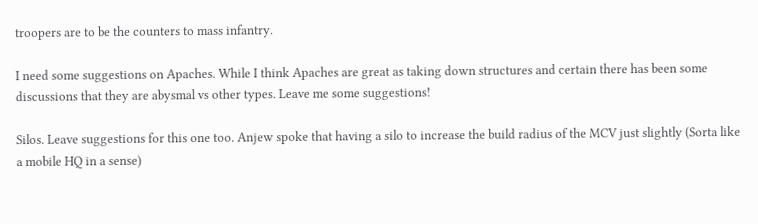troopers are to be the counters to mass infantry.

I need some suggestions on Apaches. While I think Apaches are great as taking down structures and certain there has been some discussions that they are abysmal vs other types. Leave me some suggestions!

Silos. Leave suggestions for this one too. Anjew spoke that having a silo to increase the build radius of the MCV just slightly (Sorta like a mobile HQ in a sense)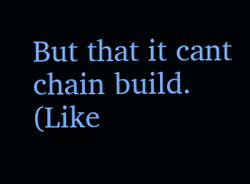But that it cant chain build. (Like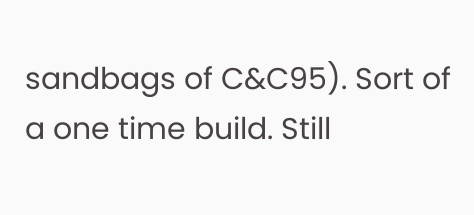sandbags of C&C95). Sort of a one time build. Still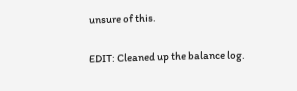unsure of this.

EDIT: Cleaned up the balance log.